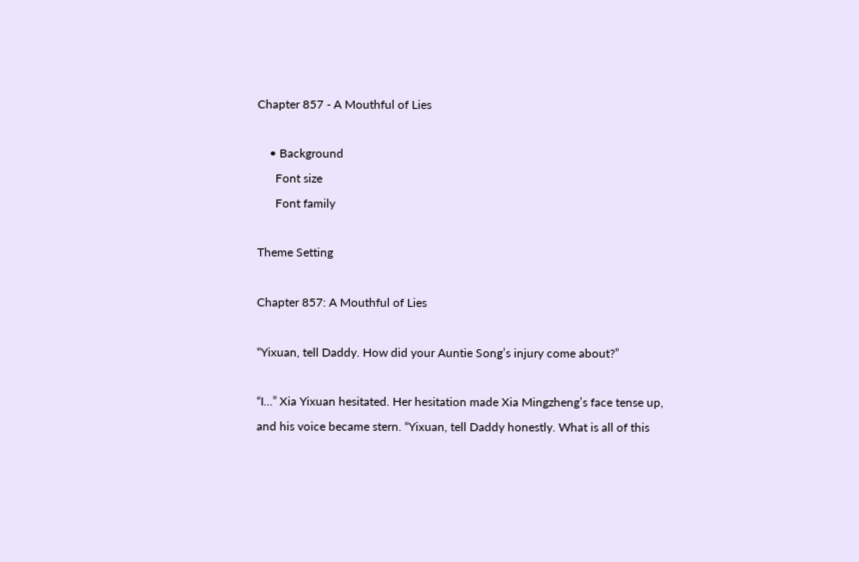Chapter 857 - A Mouthful of Lies

    • Background
      Font size
      Font family

Theme Setting

Chapter 857: A Mouthful of Lies

“Yixuan, tell Daddy. How did your Auntie Song’s injury come about?”

“I…” Xia Yixuan hesitated. Her hesitation made Xia Mingzheng’s face tense up, and his voice became stern. “Yixuan, tell Daddy honestly. What is all of this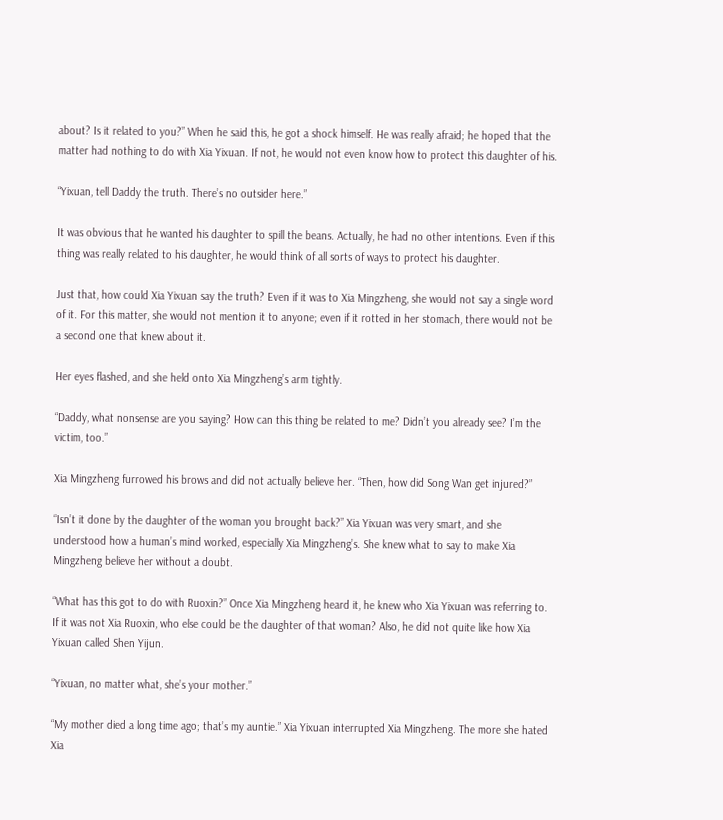about? Is it related to you?” When he said this, he got a shock himself. He was really afraid; he hoped that the matter had nothing to do with Xia Yixuan. If not, he would not even know how to protect this daughter of his.

“Yixuan, tell Daddy the truth. There’s no outsider here.”

It was obvious that he wanted his daughter to spill the beans. Actually, he had no other intentions. Even if this thing was really related to his daughter, he would think of all sorts of ways to protect his daughter.

Just that, how could Xia Yixuan say the truth? Even if it was to Xia Mingzheng, she would not say a single word of it. For this matter, she would not mention it to anyone; even if it rotted in her stomach, there would not be a second one that knew about it.

Her eyes flashed, and she held onto Xia Mingzheng’s arm tightly.

“Daddy, what nonsense are you saying? How can this thing be related to me? Didn’t you already see? I’m the victim, too.”

Xia Mingzheng furrowed his brows and did not actually believe her. “Then, how did Song Wan get injured?”

“Isn’t it done by the daughter of the woman you brought back?” Xia Yixuan was very smart, and she understood how a human’s mind worked, especially Xia Mingzheng’s. She knew what to say to make Xia Mingzheng believe her without a doubt.

“What has this got to do with Ruoxin?” Once Xia Mingzheng heard it, he knew who Xia Yixuan was referring to. If it was not Xia Ruoxin, who else could be the daughter of that woman? Also, he did not quite like how Xia Yixuan called Shen Yijun.

“Yixuan, no matter what, she’s your mother.”

“My mother died a long time ago; that’s my auntie.” Xia Yixuan interrupted Xia Mingzheng. The more she hated Xia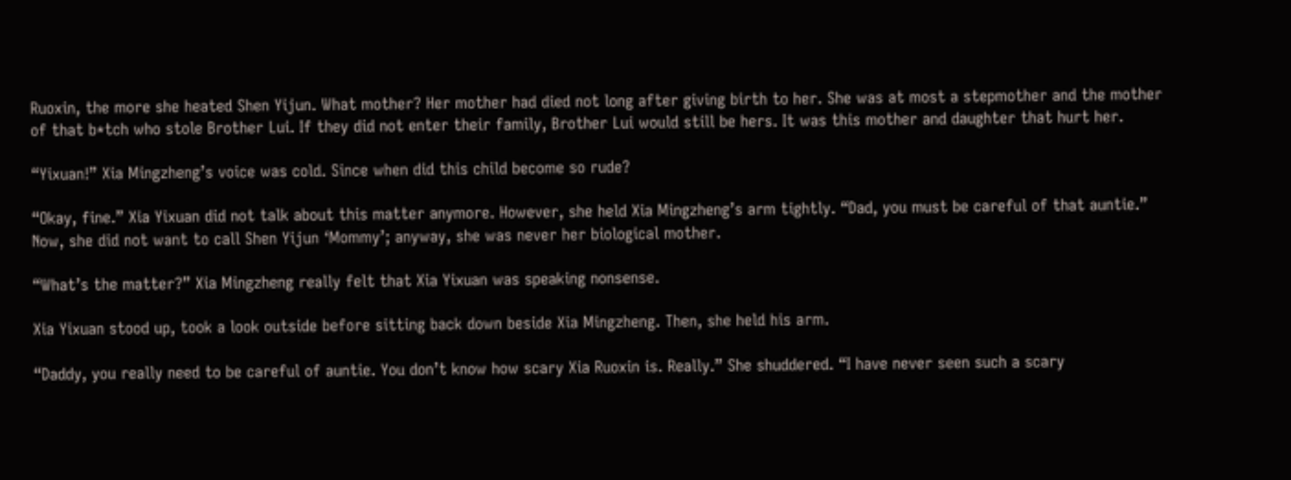Ruoxin, the more she heated Shen Yijun. What mother? Her mother had died not long after giving birth to her. She was at most a stepmother and the mother of that b*tch who stole Brother Lui. If they did not enter their family, Brother Lui would still be hers. It was this mother and daughter that hurt her.

“Yixuan!” Xia Mingzheng’s voice was cold. Since when did this child become so rude?

“Okay, fine.” Xia Yixuan did not talk about this matter anymore. However, she held Xia Mingzheng’s arm tightly. “Dad, you must be careful of that auntie.” Now, she did not want to call Shen Yijun ‘Mommy’; anyway, she was never her biological mother.

“What’s the matter?” Xia Mingzheng really felt that Xia Yixuan was speaking nonsense.

Xia Yixuan stood up, took a look outside before sitting back down beside Xia Mingzheng. Then, she held his arm.

“Daddy, you really need to be careful of auntie. You don’t know how scary Xia Ruoxin is. Really.” She shuddered. “I have never seen such a scary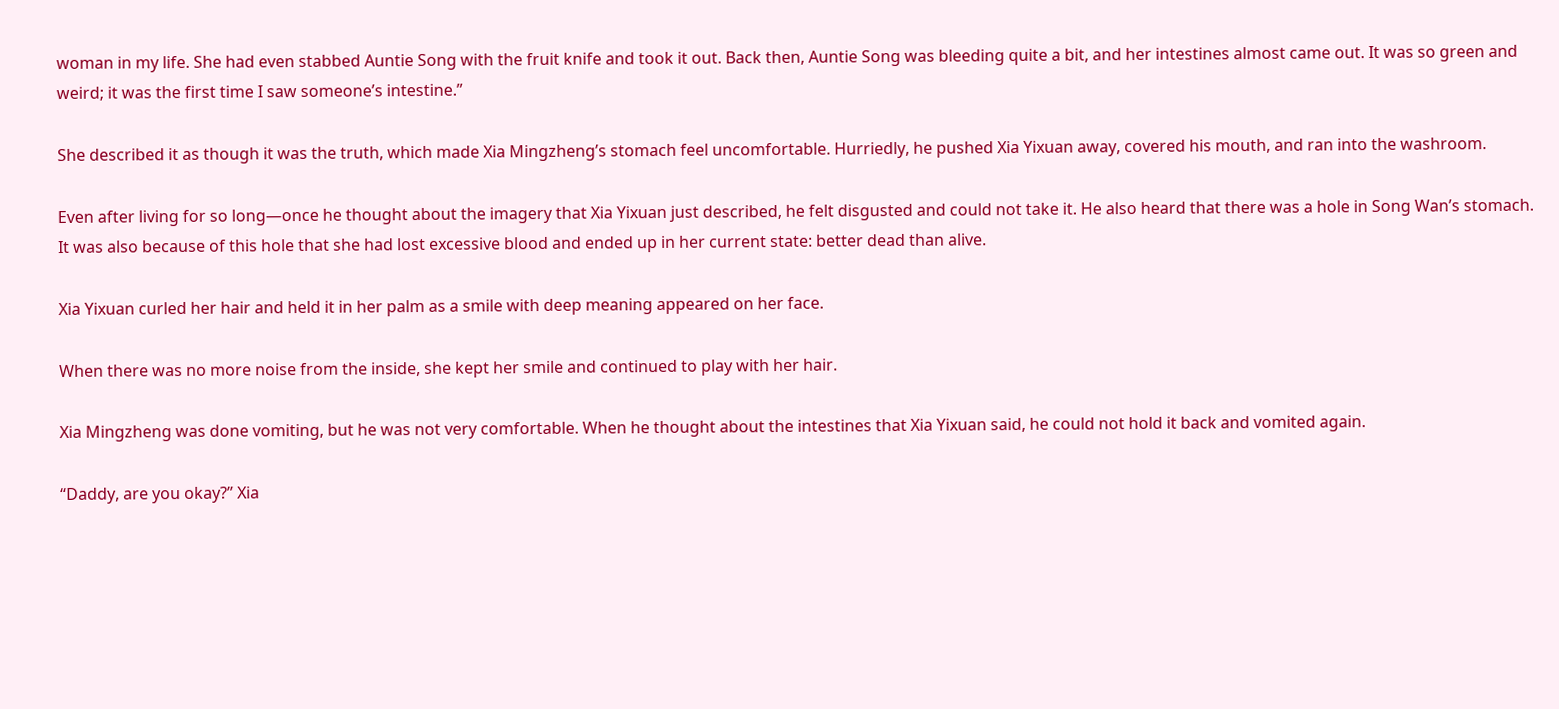woman in my life. She had even stabbed Auntie Song with the fruit knife and took it out. Back then, Auntie Song was bleeding quite a bit, and her intestines almost came out. It was so green and weird; it was the first time I saw someone’s intestine.”

She described it as though it was the truth, which made Xia Mingzheng’s stomach feel uncomfortable. Hurriedly, he pushed Xia Yixuan away, covered his mouth, and ran into the washroom.

Even after living for so long—once he thought about the imagery that Xia Yixuan just described, he felt disgusted and could not take it. He also heard that there was a hole in Song Wan’s stomach. It was also because of this hole that she had lost excessive blood and ended up in her current state: better dead than alive.

Xia Yixuan curled her hair and held it in her palm as a smile with deep meaning appeared on her face.

When there was no more noise from the inside, she kept her smile and continued to play with her hair.

Xia Mingzheng was done vomiting, but he was not very comfortable. When he thought about the intestines that Xia Yixuan said, he could not hold it back and vomited again.

“Daddy, are you okay?” Xia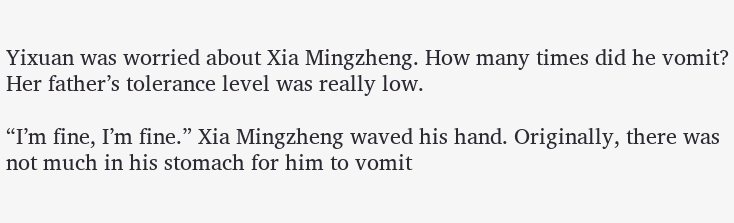Yixuan was worried about Xia Mingzheng. How many times did he vomit? Her father’s tolerance level was really low.

“I’m fine, I’m fine.” Xia Mingzheng waved his hand. Originally, there was not much in his stomach for him to vomit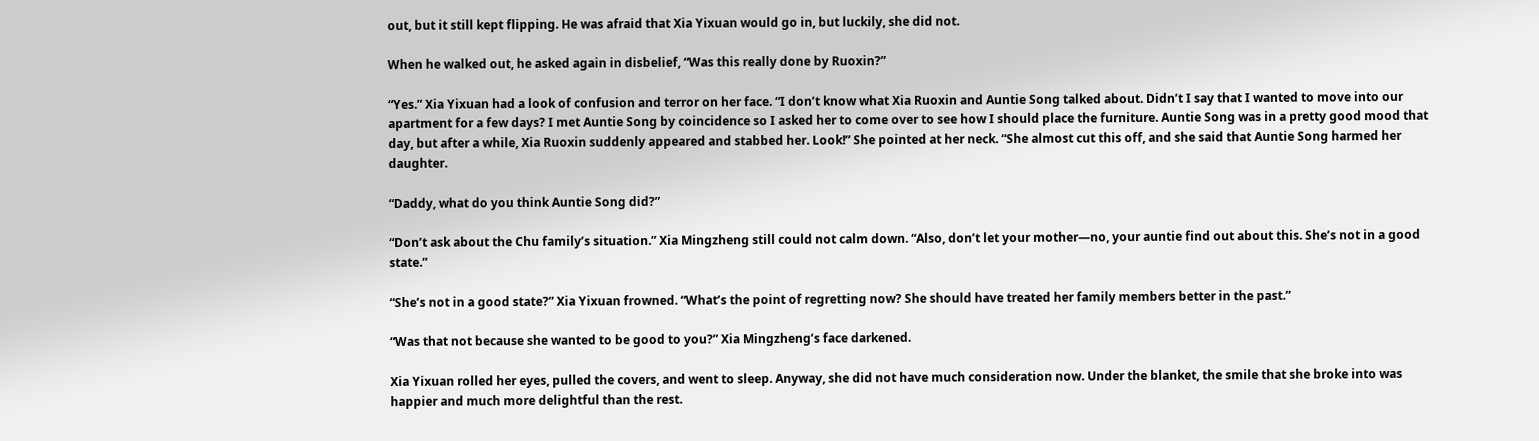out, but it still kept flipping. He was afraid that Xia Yixuan would go in, but luckily, she did not.

When he walked out, he asked again in disbelief, “Was this really done by Ruoxin?”

“Yes.” Xia Yixuan had a look of confusion and terror on her face. “I don’t know what Xia Ruoxin and Auntie Song talked about. Didn’t I say that I wanted to move into our apartment for a few days? I met Auntie Song by coincidence so I asked her to come over to see how I should place the furniture. Auntie Song was in a pretty good mood that day, but after a while, Xia Ruoxin suddenly appeared and stabbed her. Look!” She pointed at her neck. “She almost cut this off, and she said that Auntie Song harmed her daughter.

“Daddy, what do you think Auntie Song did?”

“Don’t ask about the Chu family’s situation.” Xia Mingzheng still could not calm down. “Also, don’t let your mother—no, your auntie find out about this. She’s not in a good state.”

“She’s not in a good state?” Xia Yixuan frowned. “What’s the point of regretting now? She should have treated her family members better in the past.”

“Was that not because she wanted to be good to you?” Xia Mingzheng’s face darkened.

Xia Yixuan rolled her eyes, pulled the covers, and went to sleep. Anyway, she did not have much consideration now. Under the blanket, the smile that she broke into was happier and much more delightful than the rest.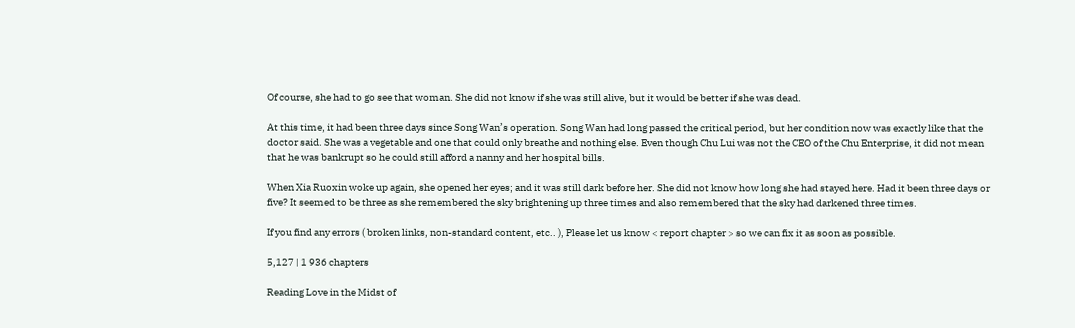Of course, she had to go see that woman. She did not know if she was still alive, but it would be better if she was dead.

At this time, it had been three days since Song Wan’s operation. Song Wan had long passed the critical period, but her condition now was exactly like that the doctor said. She was a vegetable and one that could only breathe and nothing else. Even though Chu Lui was not the CEO of the Chu Enterprise, it did not mean that he was bankrupt so he could still afford a nanny and her hospital bills.

When Xia Ruoxin woke up again, she opened her eyes; and it was still dark before her. She did not know how long she had stayed here. Had it been three days or five? It seemed to be three as she remembered the sky brightening up three times and also remembered that the sky had darkened three times.

If you find any errors ( broken links, non-standard content, etc.. ), Please let us know < report chapter > so we can fix it as soon as possible.

5,127 | 1 936 chapters

Reading Love in the Midst of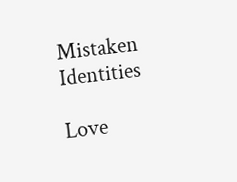Mistaken Identities

Love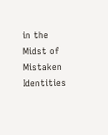in the Midst of Mistaken Identities